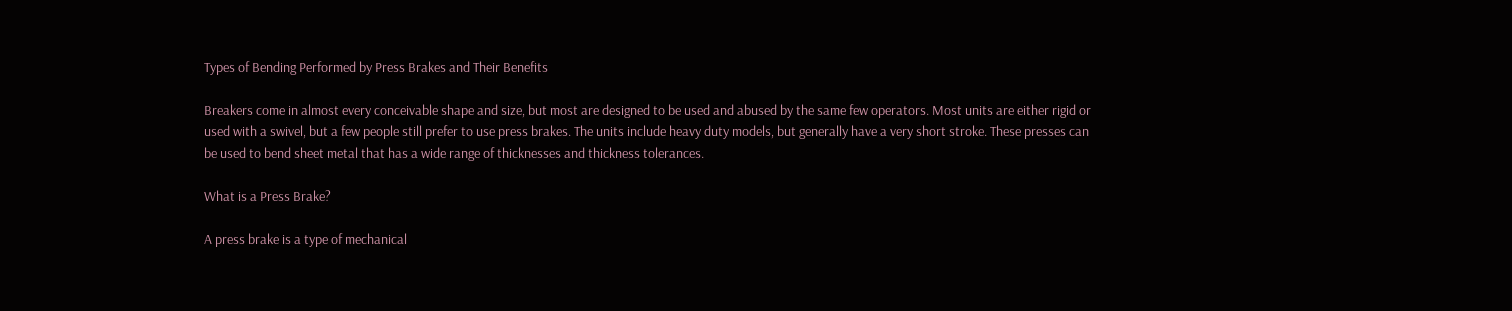Types of Bending Performed by Press Brakes and Their Benefits

Breakers come in almost every conceivable shape and size, but most are designed to be used and abused by the same few operators. Most units are either rigid or used with a swivel, but a few people still prefer to use press brakes. The units include heavy duty models, but generally have a very short stroke. These presses can be used to bend sheet metal that has a wide range of thicknesses and thickness tolerances.

What is a Press Brake?

A press brake is a type of mechanical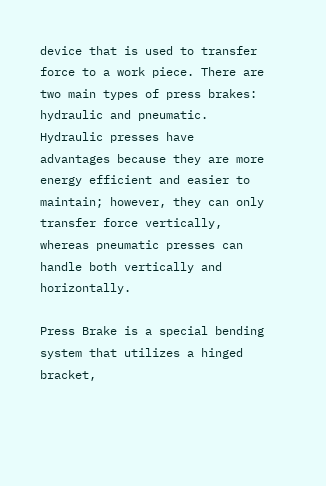device that is used to transfer force to a work piece. There are two main types of press brakes: hydraulic and pneumatic. Hydraulic presses have advantages because they are more energy efficient and easier to maintain; however, they can only transfer force vertically, whereas pneumatic presses can handle both vertically and horizontally.

Press Brake is a special bending system that utilizes a hinged bracket,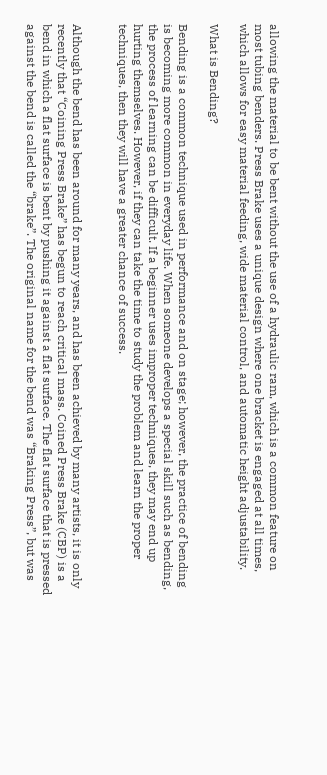allowing the material to be bent without the use of a hydraulic ram, which is a common feature on most tubing benders. Press Brake uses a unique design where one bracket is engaged at all times, which allows for easy material feeding, wide material control, and automatic height adjustability.

What is Bending?

Bending is a common technique used in performance and on stage; however, the practice of bending is becoming more common in everyday life. When someone develops a special skill such as bending, the process of learning can be difficult. If a beginner uses improper techniques, they may end up hurting themselves. However, if they can take the time to study the problem and learn the proper techniques, then they will have a greater chance of success.


Although the bend has been around for many years, and has been achieved by many artists, it is only recently that “Coining Press Brake” has begun to reach critical mass. Coined Press Brake (CBP) is a bend in which a flat surface is bent by pushing it against a flat surface. The flat surface that is pressed against the bend is called the “brake”. The original name for the bend was “Braking Press”, but was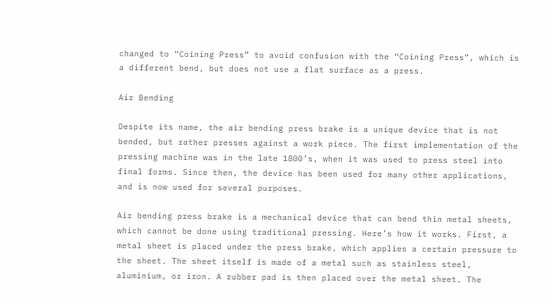changed to “Coining Press” to avoid confusion with the “Coining Press”, which is a different bend, but does not use a flat surface as a press.

Air Bending

Despite its name, the air bending press brake is a unique device that is not bended, but rather presses against a work piece. The first implementation of the pressing machine was in the late 1800’s, when it was used to press steel into final forms. Since then, the device has been used for many other applications, and is now used for several purposes.

Air bending press brake is a mechanical device that can bend thin metal sheets, which cannot be done using traditional pressing. Here’s how it works. First, a metal sheet is placed under the press brake, which applies a certain pressure to the sheet. The sheet itself is made of a metal such as stainless steel, aluminium, or iron. A rubber pad is then placed over the metal sheet. The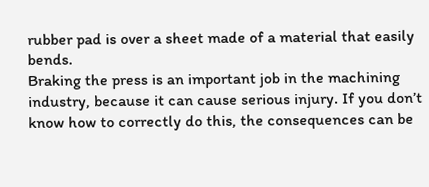rubber pad is over a sheet made of a material that easily bends.
Braking the press is an important job in the machining industry, because it can cause serious injury. If you don’t know how to correctly do this, the consequences can be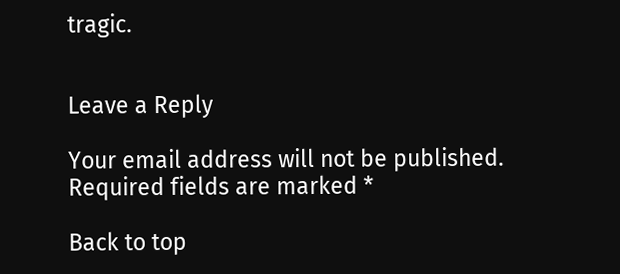tragic.


Leave a Reply

Your email address will not be published. Required fields are marked *

Back to top